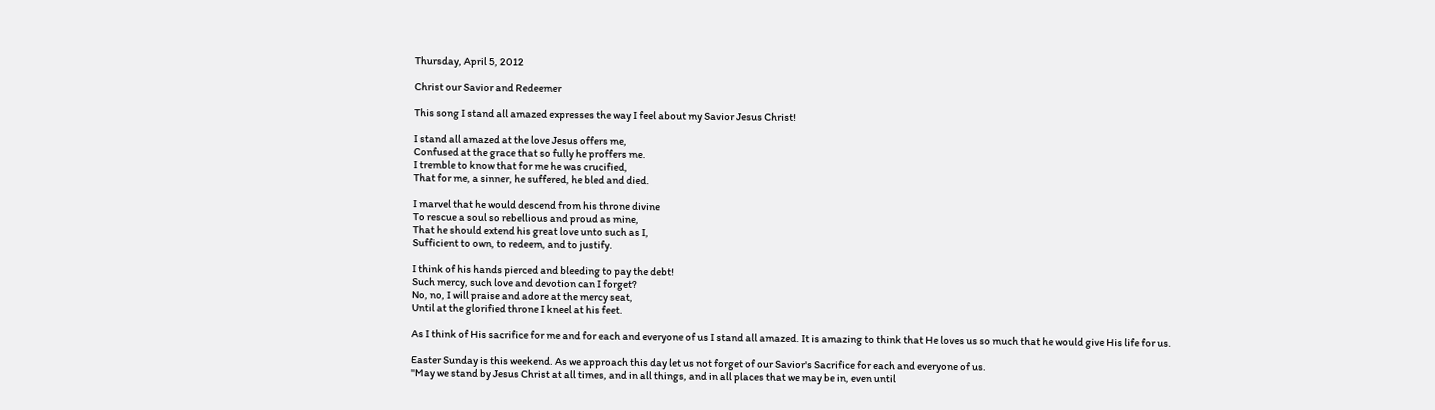Thursday, April 5, 2012

Christ our Savior and Redeemer

This song I stand all amazed expresses the way I feel about my Savior Jesus Christ!

I stand all amazed at the love Jesus offers me,
Confused at the grace that so fully he proffers me.
I tremble to know that for me he was crucified,
That for me, a sinner, he suffered, he bled and died.

I marvel that he would descend from his throne divine
To rescue a soul so rebellious and proud as mine,
That he should extend his great love unto such as I,
Sufficient to own, to redeem, and to justify.

I think of his hands pierced and bleeding to pay the debt!
Such mercy, such love and devotion can I forget?
No, no, I will praise and adore at the mercy seat,
Until at the glorified throne I kneel at his feet.

As I think of His sacrifice for me and for each and everyone of us I stand all amazed. It is amazing to think that He loves us so much that he would give His life for us.

Easter Sunday is this weekend. As we approach this day let us not forget of our Savior's Sacrifice for each and everyone of us.
"May we stand by Jesus Christ at all times, and in all things, and in all places that we may be in, even until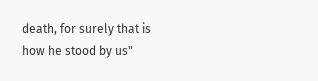death, for surely that is how he stood by us"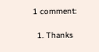1 comment:

  1. Thanks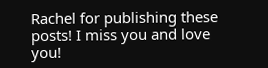Rachel for publishing these posts! I miss you and love you!